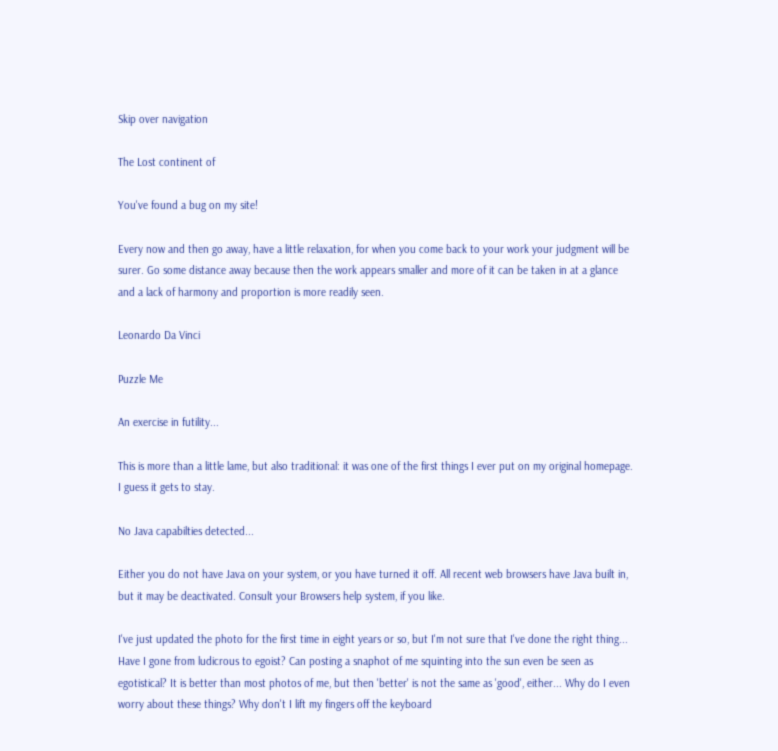Skip over navigation

The Lost continent of

You've found a bug on my site!

Every now and then go away, have a little relaxation, for when you come back to your work your judgment will be surer. Go some distance away because then the work appears smaller and more of it can be taken in at a glance and a lack of harmony and proportion is more readily seen.

Leonardo Da Vinci

Puzzle Me

An exercise in futility...

This is more than a little lame, but also traditional: it was one of the first things I ever put on my original homepage. I guess it gets to stay.

No Java capabilties detected...

Either you do not have Java on your system, or you have turned it off. All recent web browsers have Java built in, but it may be deactivated. Consult your Browsers help system, if you like.

I've just updated the photo for the first time in eight years or so, but I'm not sure that I've done the right thing... Have I gone from ludicrous to egoist? Can posting a snaphot of me squinting into the sun even be seen as egotistical? It is better than most photos of me, but then 'better' is not the same as 'good', either... Why do I even worry about these things? Why don't I lift my fingers off the keyboard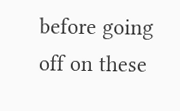before going off on these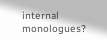internal monologues?